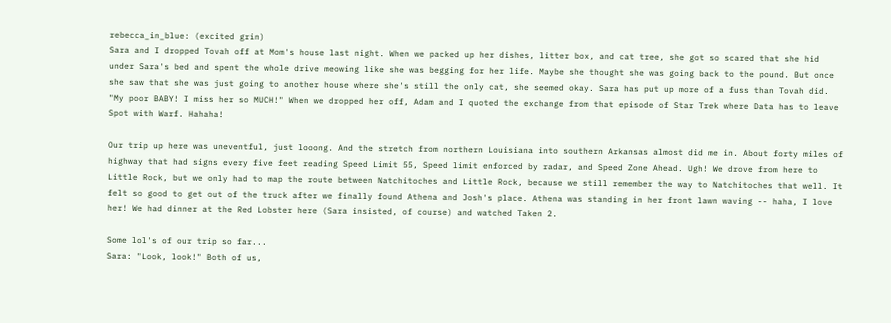rebecca_in_blue: (excited grin)
Sara and I dropped Tovah off at Mom's house last night. When we packed up her dishes, litter box, and cat tree, she got so scared that she hid under Sara's bed and spent the whole drive meowing like she was begging for her life. Maybe she thought she was going back to the pound. But once she saw that she was just going to another house where she's still the only cat, she seemed okay. Sara has put up more of a fuss than Tovah did. "My poor BABY! I miss her so MUCH!" When we dropped her off, Adam and I quoted the exchange from that episode of Star Trek where Data has to leave Spot with Warf. Hahaha!

Our trip up here was uneventful, just looong. And the stretch from northern Louisiana into southern Arkansas almost did me in. About forty miles of highway that had signs every five feet reading Speed Limit 55, Speed limit enforced by radar, and Speed Zone Ahead. Ugh! We drove from here to Little Rock, but we only had to map the route between Natchitoches and Little Rock, because we still remember the way to Natchitoches that well. It felt so good to get out of the truck after we finally found Athena and Josh's place. Athena was standing in her front lawn waving -- haha, I love her! We had dinner at the Red Lobster here (Sara insisted, of course) and watched Taken 2.

Some lol's of our trip so far...
Sara: "Look, look!" Both of us,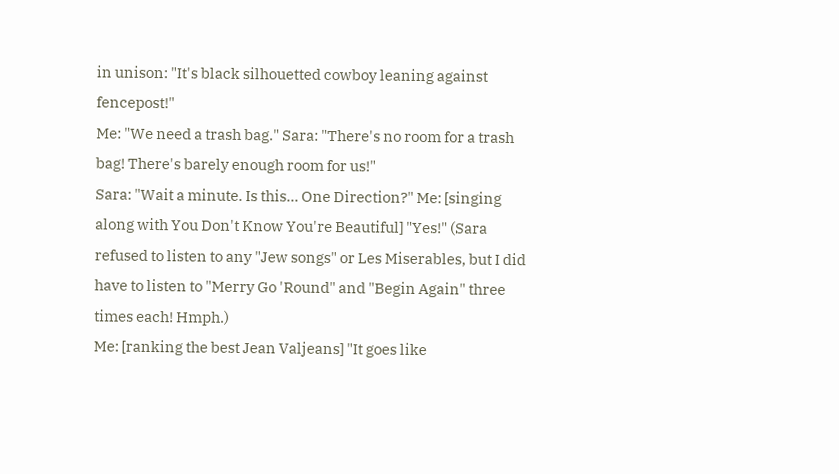in unison: "It's black silhouetted cowboy leaning against fencepost!"
Me: "We need a trash bag." Sara: "There's no room for a trash bag! There's barely enough room for us!"
Sara: "Wait a minute. Is this... One Direction?" Me: [singing along with You Don't Know You're Beautiful] "Yes!" (Sara refused to listen to any "Jew songs" or Les Miserables, but I did have to listen to "Merry Go 'Round" and "Begin Again" three times each! Hmph.)
Me: [ranking the best Jean Valjeans] "It goes like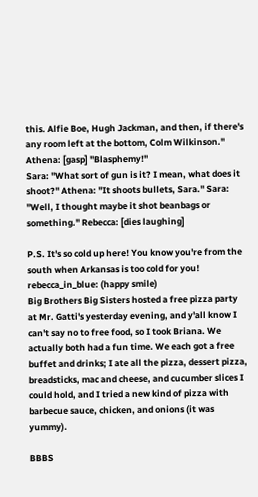this. Alfie Boe, Hugh Jackman, and then, if there's any room left at the bottom, Colm Wilkinson." Athena: [gasp] "Blasphemy!"
Sara: "What sort of gun is it? I mean, what does it shoot?" Athena: "It shoots bullets, Sara." Sara: "Well, I thought maybe it shot beanbags or something." Rebecca: [dies laughing]

P.S. It's so cold up here! You know you're from the south when Arkansas is too cold for you!
rebecca_in_blue: (happy smile)
Big Brothers Big Sisters hosted a free pizza party at Mr. Gatti's yesterday evening, and y'all know I can't say no to free food, so I took Briana. We actually both had a fun time. We each got a free buffet and drinks; I ate all the pizza, dessert pizza, breadsticks, mac and cheese, and cucumber slices I could hold, and I tried a new kind of pizza with barbecue sauce, chicken, and onions (it was yummy).

BBBS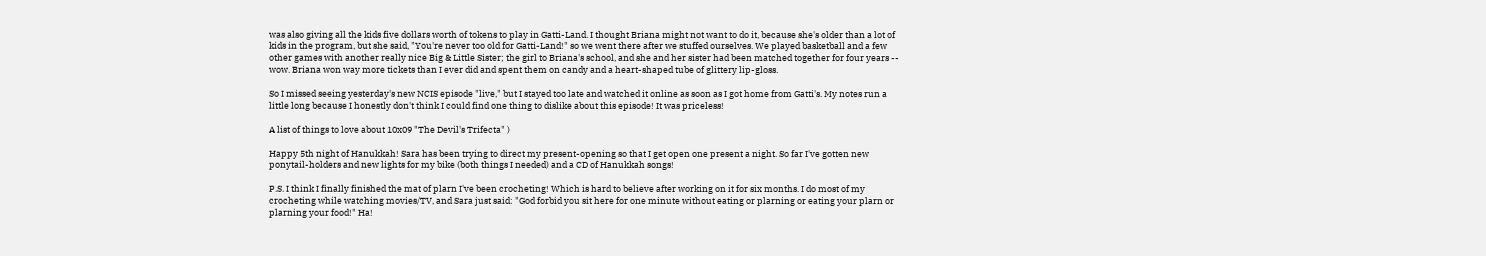was also giving all the kids five dollars worth of tokens to play in Gatti-Land. I thought Briana might not want to do it, because she's older than a lot of kids in the program, but she said, "You're never too old for Gatti-Land!" so we went there after we stuffed ourselves. We played basketball and a few other games with another really nice Big & Little Sister; the girl to Briana's school, and she and her sister had been matched together for four years -- wow. Briana won way more tickets than I ever did and spent them on candy and a heart-shaped tube of glittery lip-gloss.

So I missed seeing yesterday's new NCIS episode "live," but I stayed too late and watched it online as soon as I got home from Gatti's. My notes run a little long because I honestly don't think I could find one thing to dislike about this episode! It was priceless!

A list of things to love about 10x09 "The Devil's Trifecta" )

Happy 5th night of Hanukkah! Sara has been trying to direct my present-opening so that I get open one present a night. So far I've gotten new ponytail-holders and new lights for my bike (both things I needed) and a CD of Hanukkah songs!

P.S. I think I finally finished the mat of plarn I've been crocheting! Which is hard to believe after working on it for six months. I do most of my crocheting while watching movies/TV, and Sara just said: "God forbid you sit here for one minute without eating or plarning or eating your plarn or plarning your food!" Ha!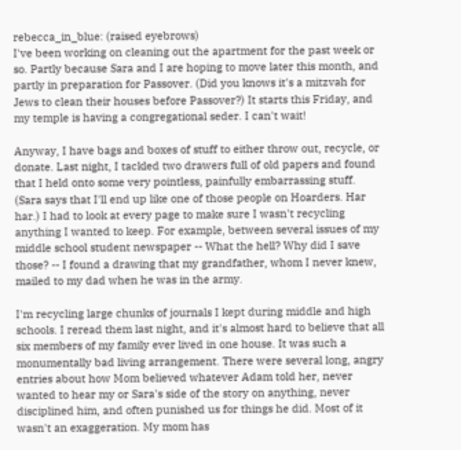rebecca_in_blue: (raised eyebrows)
I've been working on cleaning out the apartment for the past week or so. Partly because Sara and I are hoping to move later this month, and partly in preparation for Passover. (Did you knows it's a mitzvah for Jews to clean their houses before Passover?) It starts this Friday, and my temple is having a congregational seder. I can't wait!

Anyway, I have bags and boxes of stuff to either throw out, recycle, or donate. Last night, I tackled two drawers full of old papers and found that I held onto some very pointless, painfully embarrassing stuff. (Sara says that I'll end up like one of those people on Hoarders. Har har.) I had to look at every page to make sure I wasn't recycling anything I wanted to keep. For example, between several issues of my middle school student newspaper -- What the hell? Why did I save those? -- I found a drawing that my grandfather, whom I never knew, mailed to my dad when he was in the army.

I'm recycling large chunks of journals I kept during middle and high schools. I reread them last night, and it's almost hard to believe that all six members of my family ever lived in one house. It was such a monumentally bad living arrangement. There were several long, angry entries about how Mom believed whatever Adam told her, never wanted to hear my or Sara's side of the story on anything, never disciplined him, and often punished us for things he did. Most of it wasn't an exaggeration. My mom has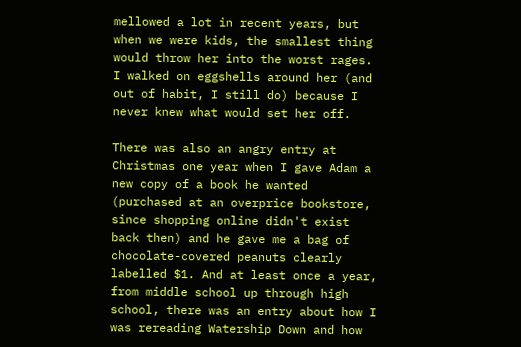mellowed a lot in recent years, but when we were kids, the smallest thing would throw her into the worst rages. I walked on eggshells around her (and out of habit, I still do) because I never knew what would set her off.

There was also an angry entry at Christmas one year when I gave Adam a new copy of a book he wanted (purchased at an overprice bookstore, since shopping online didn't exist back then) and he gave me a bag of chocolate-covered peanuts clearly labelled $1. And at least once a year, from middle school up through high school, there was an entry about how I was rereading Watership Down and how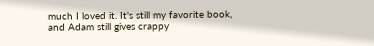much I loved it. It's still my favorite book, and Adam still gives crappy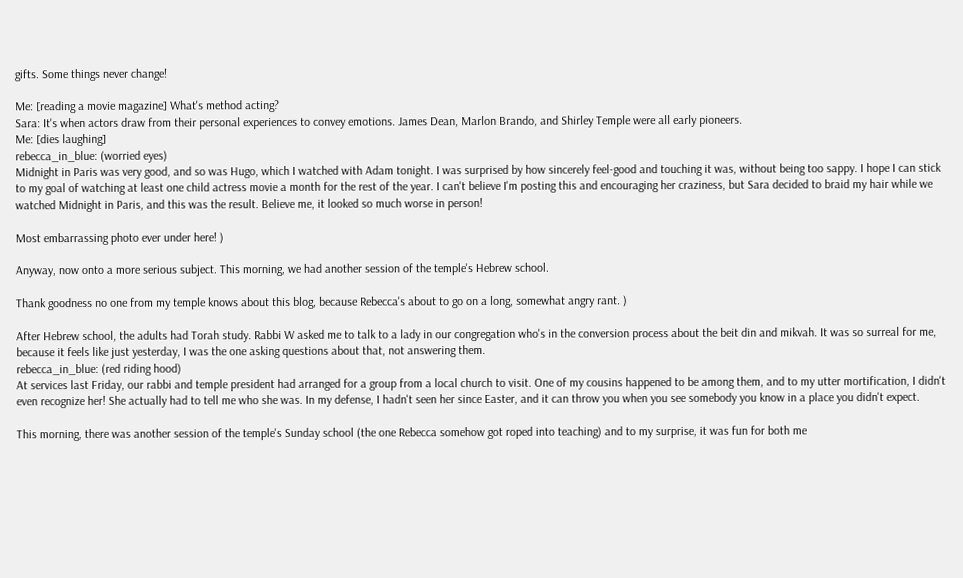gifts. Some things never change!

Me: [reading a movie magazine] What's method acting?
Sara: It's when actors draw from their personal experiences to convey emotions. James Dean, Marlon Brando, and Shirley Temple were all early pioneers.
Me: [dies laughing]
rebecca_in_blue: (worried eyes)
Midnight in Paris was very good, and so was Hugo, which I watched with Adam tonight. I was surprised by how sincerely feel-good and touching it was, without being too sappy. I hope I can stick to my goal of watching at least one child actress movie a month for the rest of the year. I can't believe I'm posting this and encouraging her craziness, but Sara decided to braid my hair while we watched Midnight in Paris, and this was the result. Believe me, it looked so much worse in person!

Most embarrassing photo ever under here! )

Anyway, now onto a more serious subject. This morning, we had another session of the temple's Hebrew school.

Thank goodness no one from my temple knows about this blog, because Rebecca's about to go on a long, somewhat angry rant. )

After Hebrew school, the adults had Torah study. Rabbi W asked me to talk to a lady in our congregation who's in the conversion process about the beit din and mikvah. It was so surreal for me, because it feels like just yesterday, I was the one asking questions about that, not answering them.
rebecca_in_blue: (red riding hood)
At services last Friday, our rabbi and temple president had arranged for a group from a local church to visit. One of my cousins happened to be among them, and to my utter mortification, I didn't even recognize her! She actually had to tell me who she was. In my defense, I hadn't seen her since Easter, and it can throw you when you see somebody you know in a place you didn't expect.

This morning, there was another session of the temple's Sunday school (the one Rebecca somehow got roped into teaching) and to my surprise, it was fun for both me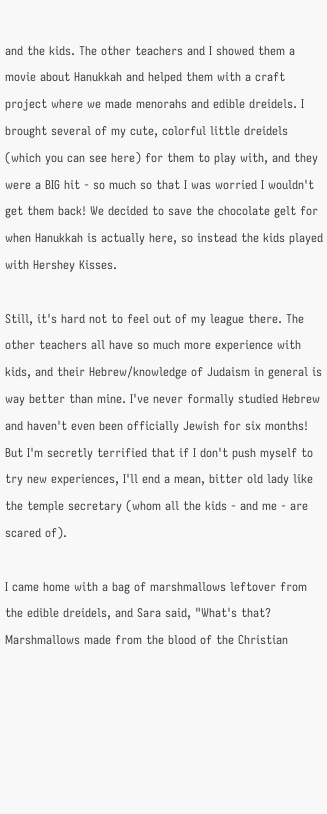and the kids. The other teachers and I showed them a movie about Hanukkah and helped them with a craft project where we made menorahs and edible dreidels. I brought several of my cute, colorful little dreidels (which you can see here) for them to play with, and they were a BIG hit - so much so that I was worried I wouldn't get them back! We decided to save the chocolate gelt for when Hanukkah is actually here, so instead the kids played with Hershey Kisses.

Still, it's hard not to feel out of my league there. The other teachers all have so much more experience with kids, and their Hebrew/knowledge of Judaism in general is way better than mine. I've never formally studied Hebrew and haven't even been officially Jewish for six months! But I'm secretly terrified that if I don't push myself to try new experiences, I'll end a mean, bitter old lady like the temple secretary (whom all the kids - and me - are scared of).

I came home with a bag of marshmallows leftover from the edible dreidels, and Sara said, "What's that? Marshmallows made from the blood of the Christian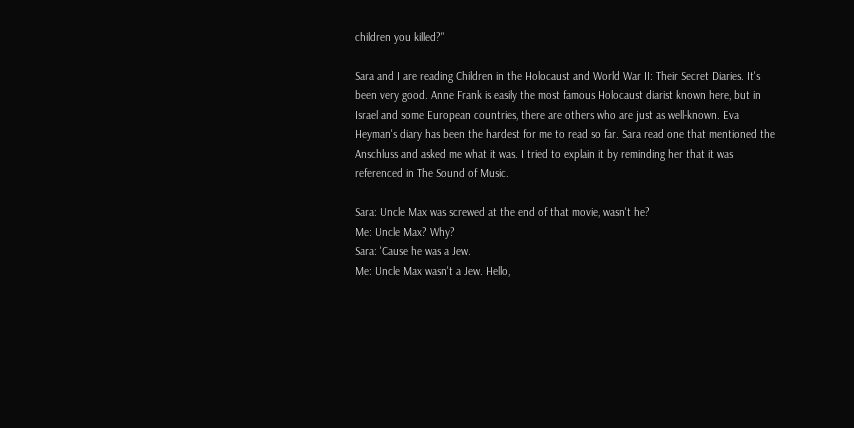children you killed?"

Sara and I are reading Children in the Holocaust and World War II: Their Secret Diaries. It's been very good. Anne Frank is easily the most famous Holocaust diarist known here, but in Israel and some European countries, there are others who are just as well-known. Eva Heyman's diary has been the hardest for me to read so far. Sara read one that mentioned the Anschluss and asked me what it was. I tried to explain it by reminding her that it was referenced in The Sound of Music.

Sara: Uncle Max was screwed at the end of that movie, wasn't he?
Me: Uncle Max? Why?
Sara: 'Cause he was a Jew.
Me: Uncle Max wasn't a Jew. Hello,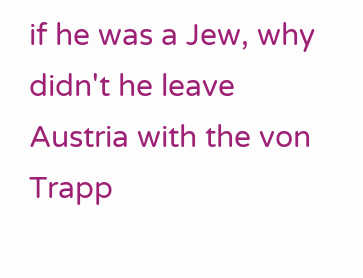if he was a Jew, why didn't he leave Austria with the von Trapp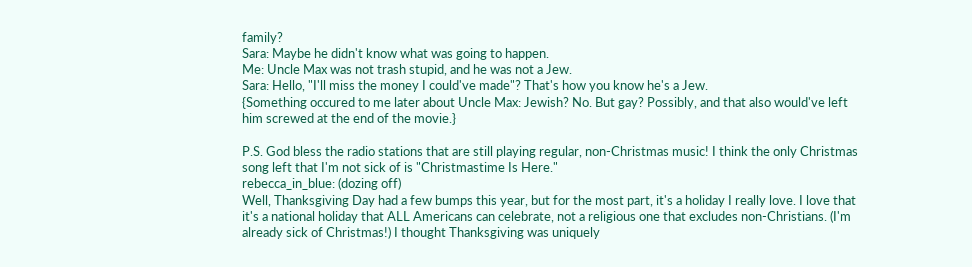family?
Sara: Maybe he didn't know what was going to happen.
Me: Uncle Max was not trash stupid, and he was not a Jew.
Sara: Hello, "I'll miss the money I could've made"? That's how you know he's a Jew.
{Something occured to me later about Uncle Max: Jewish? No. But gay? Possibly, and that also would've left him screwed at the end of the movie.}

P.S. God bless the radio stations that are still playing regular, non-Christmas music! I think the only Christmas song left that I'm not sick of is "Christmastime Is Here."
rebecca_in_blue: (dozing off)
Well, Thanksgiving Day had a few bumps this year, but for the most part, it's a holiday I really love. I love that it's a national holiday that ALL Americans can celebrate, not a religious one that excludes non-Christians. (I'm already sick of Christmas!) I thought Thanksgiving was uniquely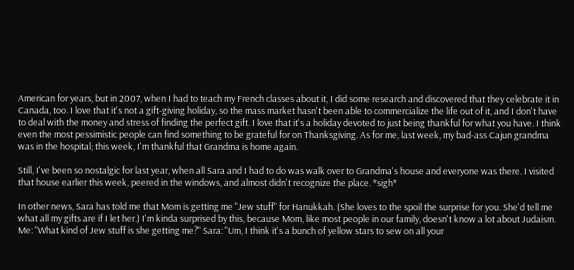American for years, but in 2007, when I had to teach my French classes about it, I did some research and discovered that they celebrate it in Canada, too. I love that it's not a gift-giving holiday, so the mass market hasn't been able to commercialize the life out of it, and I don't have to deal with the money and stress of finding the perfect gift. I love that it's a holiday devoted to just being thankful for what you have. I think even the most pessimistic people can find something to be grateful for on Thanksgiving. As for me, last week, my bad-ass Cajun grandma was in the hospital; this week, I'm thankful that Grandma is home again.

Still, I've been so nostalgic for last year, when all Sara and I had to do was walk over to Grandma's house and everyone was there. I visited that house earlier this week, peered in the windows, and almost didn't recognize the place. *sigh*

In other news, Sara has told me that Mom is getting me "Jew stuff" for Hanukkah. (She loves to the spoil the surprise for you. She'd tell me what all my gifts are if I let her.) I'm kinda surprised by this, because Mom, like most people in our family, doesn't know a lot about Judaism. Me: "What kind of Jew stuff is she getting me?" Sara: "Um, I think it's a bunch of yellow stars to sew on all your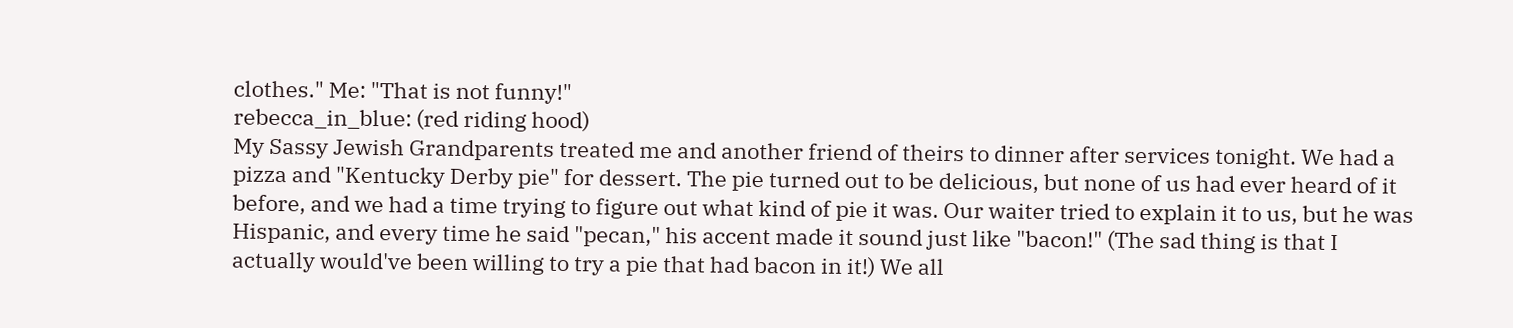clothes." Me: "That is not funny!"
rebecca_in_blue: (red riding hood)
My Sassy Jewish Grandparents treated me and another friend of theirs to dinner after services tonight. We had a pizza and "Kentucky Derby pie" for dessert. The pie turned out to be delicious, but none of us had ever heard of it before, and we had a time trying to figure out what kind of pie it was. Our waiter tried to explain it to us, but he was Hispanic, and every time he said "pecan," his accent made it sound just like "bacon!" (The sad thing is that I actually would've been willing to try a pie that had bacon in it!) We all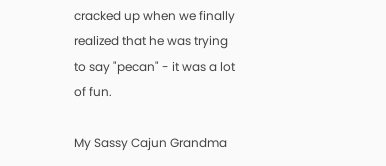cracked up when we finally realized that he was trying to say "pecan" - it was a lot of fun.

My Sassy Cajun Grandma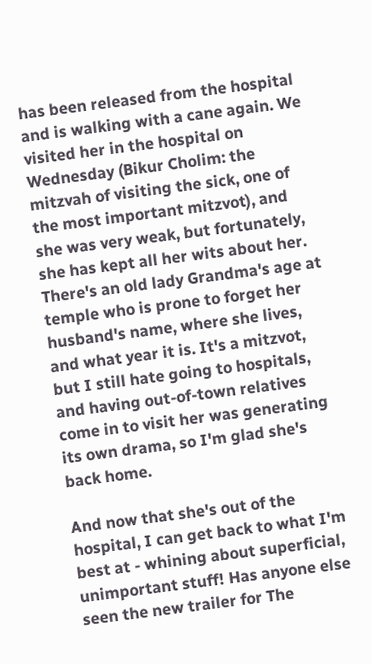has been released from the hospital and is walking with a cane again. We visited her in the hospital on Wednesday (Bikur Cholim: the mitzvah of visiting the sick, one of the most important mitzvot), and she was very weak, but fortunately, she has kept all her wits about her. There's an old lady Grandma's age at temple who is prone to forget her husband's name, where she lives, and what year it is. It's a mitzvot, but I still hate going to hospitals, and having out-of-town relatives come in to visit her was generating its own drama, so I'm glad she's back home.

And now that she's out of the hospital, I can get back to what I'm best at - whining about superficial, unimportant stuff! Has anyone else seen the new trailer for The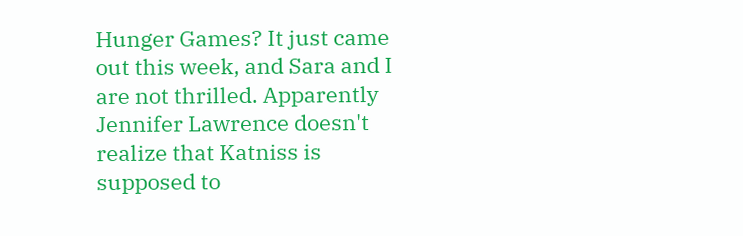Hunger Games? It just came out this week, and Sara and I are not thrilled. Apparently Jennifer Lawrence doesn't realize that Katniss is supposed to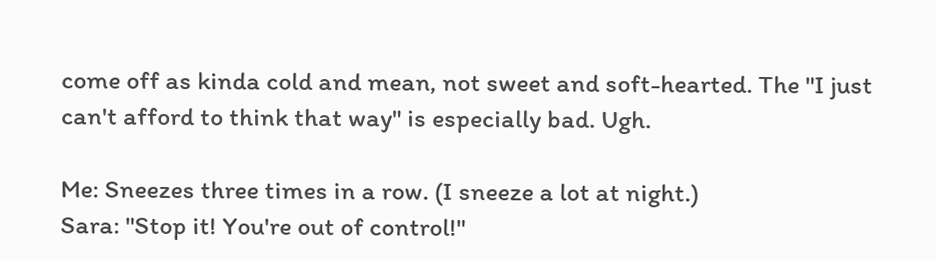come off as kinda cold and mean, not sweet and soft-hearted. The "I just can't afford to think that way" is especially bad. Ugh.

Me: Sneezes three times in a row. (I sneeze a lot at night.)
Sara: "Stop it! You're out of control!"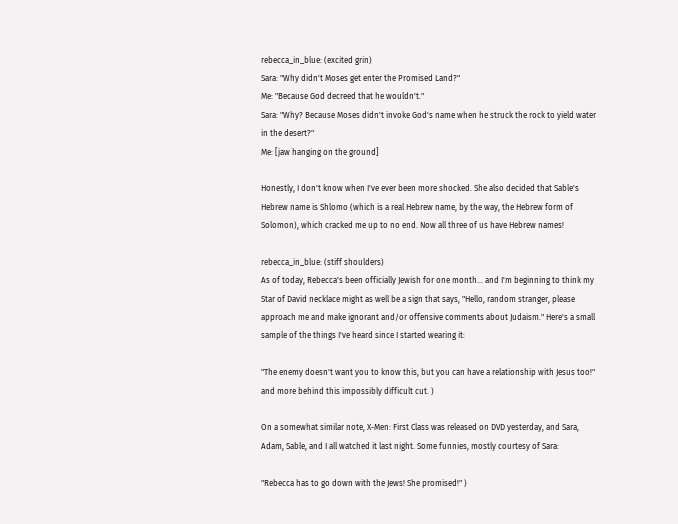rebecca_in_blue: (excited grin)
Sara: "Why didn't Moses get enter the Promised Land?"
Me: "Because God decreed that he wouldn't."
Sara: "Why? Because Moses didn't invoke God's name when he struck the rock to yield water in the desert?"
Me: [jaw hanging on the ground]

Honestly, I don't know when I've ever been more shocked. She also decided that Sable's Hebrew name is Shlomo (which is a real Hebrew name, by the way, the Hebrew form of Solomon), which cracked me up to no end. Now all three of us have Hebrew names!

rebecca_in_blue: (stiff shoulders)
As of today, Rebecca's been officially Jewish for one month... and I'm beginning to think my Star of David necklace might as well be a sign that says, "Hello, random stranger, please approach me and make ignorant and/or offensive comments about Judaism." Here's a small sample of the things I've heard since I started wearing it:

"The enemy doesn't want you to know this, but you can have a relationship with Jesus too!" and more behind this impossibly difficult cut. )

On a somewhat similar note, X-Men: First Class was released on DVD yesterday, and Sara, Adam, Sable, and I all watched it last night. Some funnies, mostly courtesy of Sara:

"Rebecca has to go down with the Jews! She promised!" )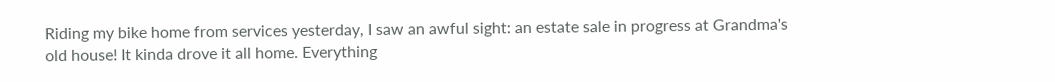Riding my bike home from services yesterday, I saw an awful sight: an estate sale in progress at Grandma's old house! It kinda drove it all home. Everything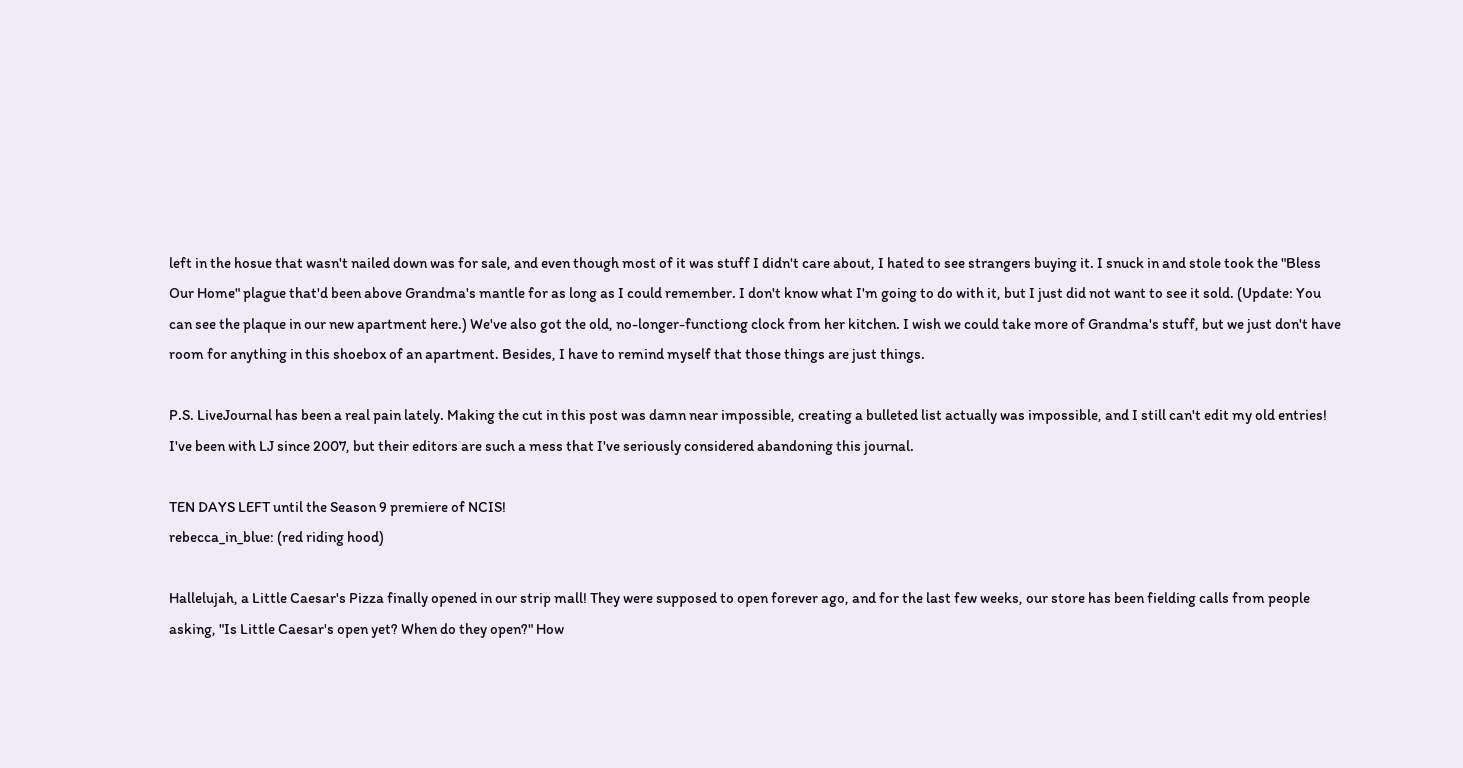left in the hosue that wasn't nailed down was for sale, and even though most of it was stuff I didn't care about, I hated to see strangers buying it. I snuck in and stole took the "Bless Our Home" plague that'd been above Grandma's mantle for as long as I could remember. I don't know what I'm going to do with it, but I just did not want to see it sold. (Update: You can see the plaque in our new apartment here.) We've also got the old, no-longer-functiong clock from her kitchen. I wish we could take more of Grandma's stuff, but we just don't have room for anything in this shoebox of an apartment. Besides, I have to remind myself that those things are just things.

P.S. LiveJournal has been a real pain lately. Making the cut in this post was damn near impossible, creating a bulleted list actually was impossible, and I still can't edit my old entries! I've been with LJ since 2007, but their editors are such a mess that I've seriously considered abandoning this journal.

TEN DAYS LEFT until the Season 9 premiere of NCIS!
rebecca_in_blue: (red riding hood)

Hallelujah, a Little Caesar's Pizza finally opened in our strip mall! They were supposed to open forever ago, and for the last few weeks, our store has been fielding calls from people asking, "Is Little Caesar's open yet? When do they open?" How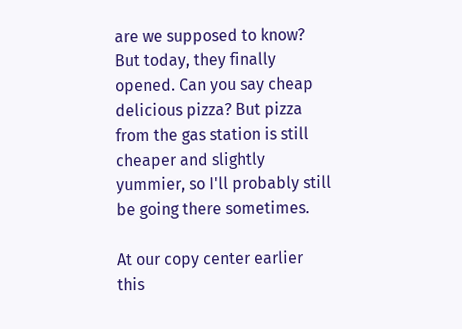are we supposed to know? But today, they finally opened. Can you say cheap delicious pizza? But pizza from the gas station is still cheaper and slightly yummier, so I'll probably still be going there sometimes.

At our copy center earlier this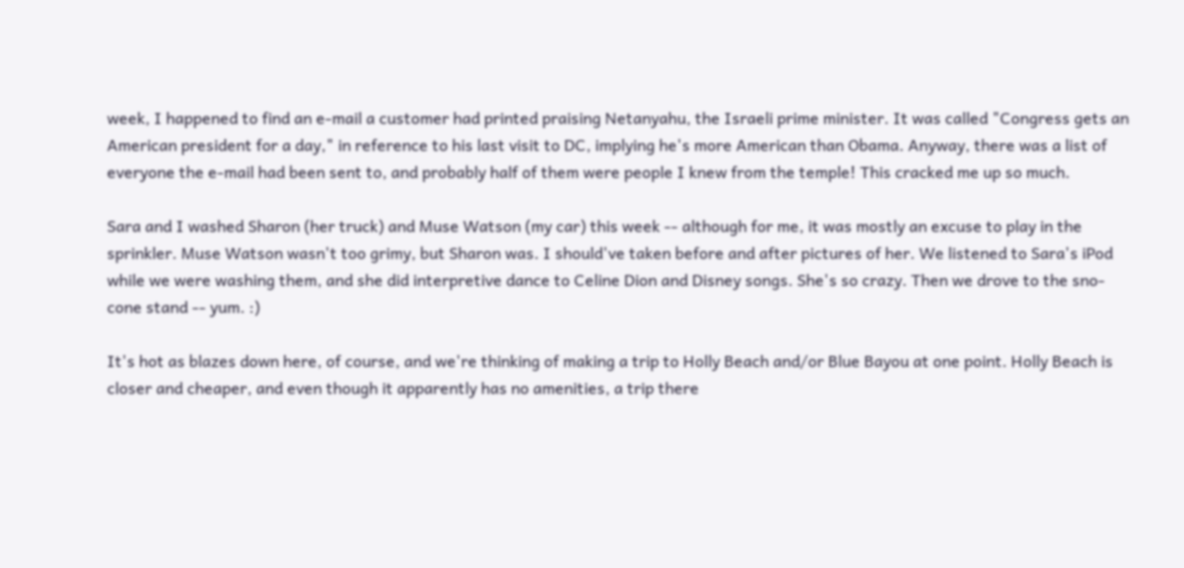week, I happened to find an e-mail a customer had printed praising Netanyahu, the Israeli prime minister. It was called "Congress gets an American president for a day," in reference to his last visit to DC, implying he's more American than Obama. Anyway, there was a list of everyone the e-mail had been sent to, and probably half of them were people I knew from the temple! This cracked me up so much.

Sara and I washed Sharon (her truck) and Muse Watson (my car) this week -- although for me, it was mostly an excuse to play in the sprinkler. Muse Watson wasn't too grimy, but Sharon was. I should've taken before and after pictures of her. We listened to Sara's iPod while we were washing them, and she did interpretive dance to Celine Dion and Disney songs. She's so crazy. Then we drove to the sno-cone stand -- yum. :)

It's hot as blazes down here, of course, and we're thinking of making a trip to Holly Beach and/or Blue Bayou at one point. Holly Beach is closer and cheaper, and even though it apparently has no amenities, a trip there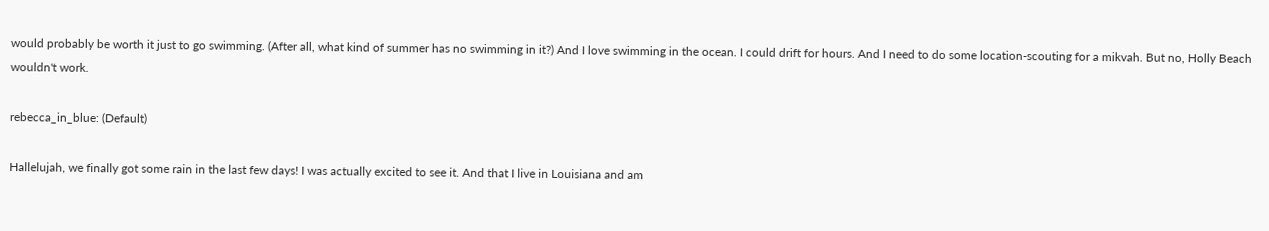would probably be worth it just to go swimming. (After all, what kind of summer has no swimming in it?) And I love swimming in the ocean. I could drift for hours. And I need to do some location-scouting for a mikvah. But no, Holly Beach wouldn't work.

rebecca_in_blue: (Default)

Hallelujah, we finally got some rain in the last few days! I was actually excited to see it. And that I live in Louisiana and am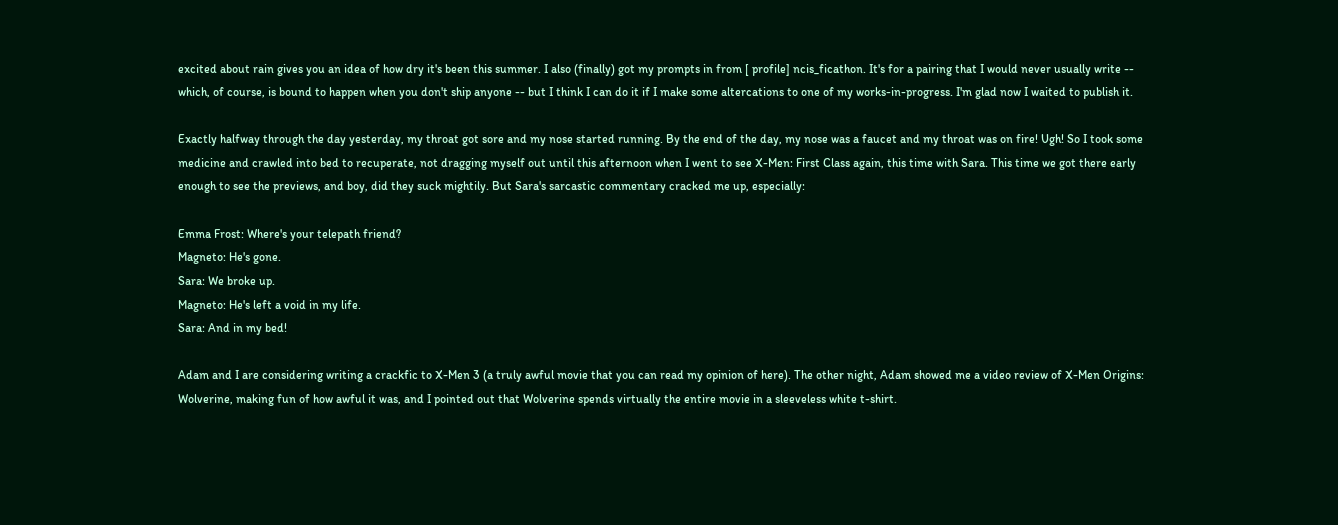excited about rain gives you an idea of how dry it's been this summer. I also (finally) got my prompts in from [ profile] ncis_ficathon. It's for a pairing that I would never usually write -- which, of course, is bound to happen when you don't ship anyone -- but I think I can do it if I make some altercations to one of my works-in-progress. I'm glad now I waited to publish it.

Exactly halfway through the day yesterday, my throat got sore and my nose started running. By the end of the day, my nose was a faucet and my throat was on fire! Ugh! So I took some medicine and crawled into bed to recuperate, not dragging myself out until this afternoon when I went to see X-Men: First Class again, this time with Sara. This time we got there early enough to see the previews, and boy, did they suck mightily. But Sara's sarcastic commentary cracked me up, especially:

Emma Frost: Where's your telepath friend?
Magneto: He's gone.
Sara: We broke up.
Magneto: He's left a void in my life.
Sara: And in my bed!

Adam and I are considering writing a crackfic to X-Men 3 (a truly awful movie that you can read my opinion of here). The other night, Adam showed me a video review of X-Men Origins: Wolverine, making fun of how awful it was, and I pointed out that Wolverine spends virtually the entire movie in a sleeveless white t-shirt.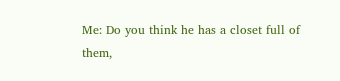Me: Do you think he has a closet full of them,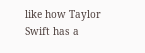like how Taylor Swift has a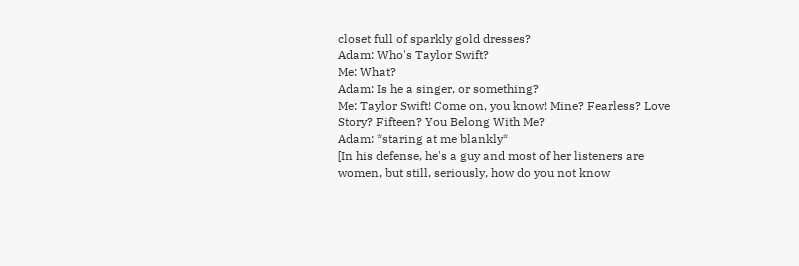closet full of sparkly gold dresses?
Adam: Who's Taylor Swift?
Me: What?
Adam: Is he a singer, or something?
Me: Taylor Swift! Come on, you know! Mine? Fearless? Love Story? Fifteen? You Belong With Me?
Adam: *staring at me blankly*
[In his defense, he's a guy and most of her listeners are women, but still, seriously, how do you not know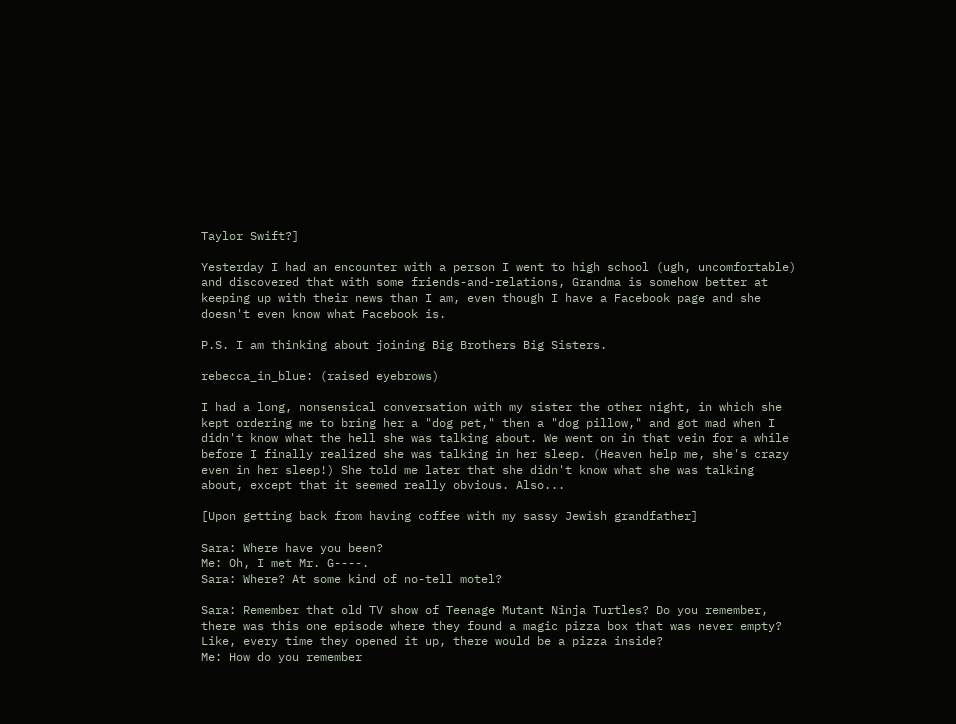Taylor Swift?]

Yesterday I had an encounter with a person I went to high school (ugh, uncomfortable) and discovered that with some friends-and-relations, Grandma is somehow better at keeping up with their news than I am, even though I have a Facebook page and she doesn't even know what Facebook is.

P.S. I am thinking about joining Big Brothers Big Sisters.

rebecca_in_blue: (raised eyebrows)

I had a long, nonsensical conversation with my sister the other night, in which she kept ordering me to bring her a "dog pet," then a "dog pillow," and got mad when I didn't know what the hell she was talking about. We went on in that vein for a while before I finally realized she was talking in her sleep. (Heaven help me, she's crazy even in her sleep!) She told me later that she didn't know what she was talking about, except that it seemed really obvious. Also...

[Upon getting back from having coffee with my sassy Jewish grandfather]

Sara: Where have you been?
Me: Oh, I met Mr. G----.
Sara: Where? At some kind of no-tell motel?

Sara: Remember that old TV show of Teenage Mutant Ninja Turtles? Do you remember, there was this one episode where they found a magic pizza box that was never empty? Like, every time they opened it up, there would be a pizza inside?
Me: How do you remember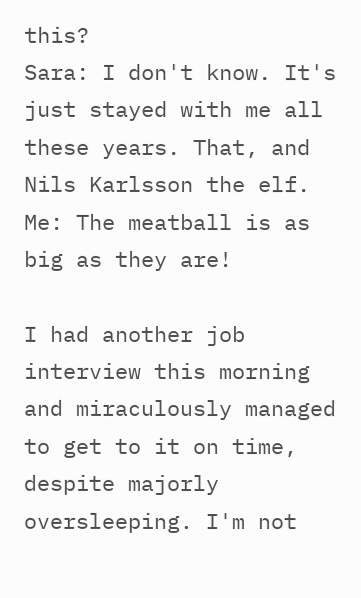this?
Sara: I don't know. It's just stayed with me all these years. That, and Nils Karlsson the elf.
Me: The meatball is as big as they are!

I had another job interview this morning and miraculously managed to get to it on time, despite majorly oversleeping. I'm not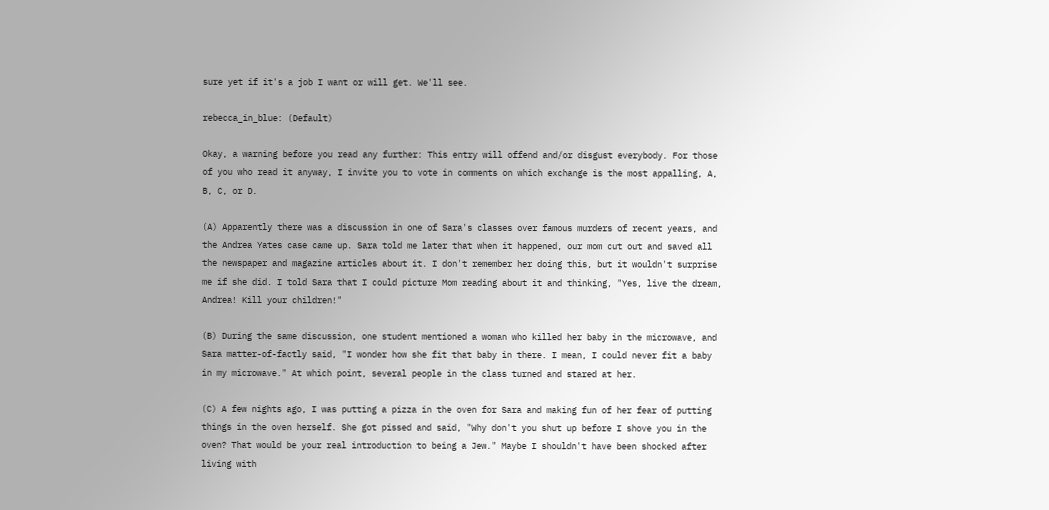sure yet if it's a job I want or will get. We'll see.

rebecca_in_blue: (Default)

Okay, a warning before you read any further: This entry will offend and/or disgust everybody. For those of you who read it anyway, I invite you to vote in comments on which exchange is the most appalling, A, B, C, or D.

(A) Apparently there was a discussion in one of Sara's classes over famous murders of recent years, and the Andrea Yates case came up. Sara told me later that when it happened, our mom cut out and saved all the newspaper and magazine articles about it. I don't remember her doing this, but it wouldn't surprise me if she did. I told Sara that I could picture Mom reading about it and thinking, "Yes, live the dream, Andrea! Kill your children!"

(B) During the same discussion, one student mentioned a woman who killed her baby in the microwave, and Sara matter-of-factly said, "I wonder how she fit that baby in there. I mean, I could never fit a baby in my microwave." At which point, several people in the class turned and stared at her.

(C) A few nights ago, I was putting a pizza in the oven for Sara and making fun of her fear of putting things in the oven herself. She got pissed and said, "Why don't you shut up before I shove you in the oven? That would be your real introduction to being a Jew." Maybe I shouldn't have been shocked after living with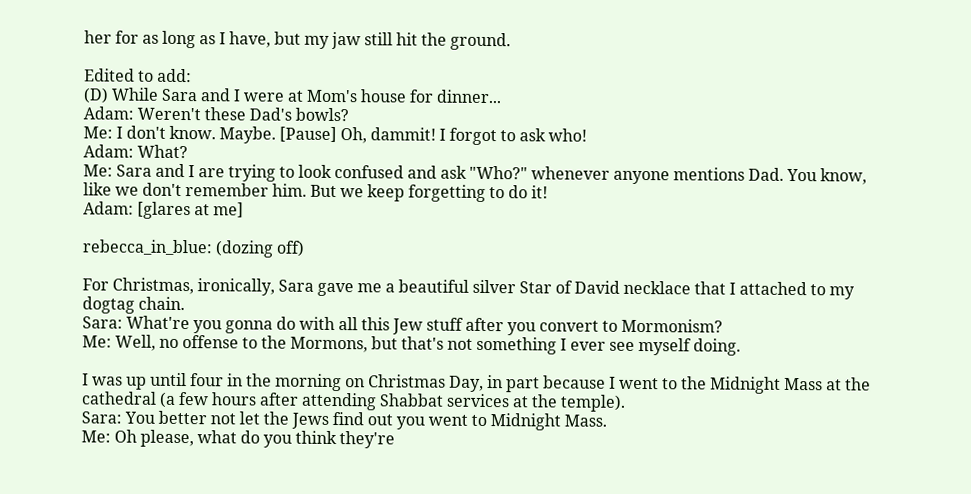her for as long as I have, but my jaw still hit the ground.

Edited to add:
(D) While Sara and I were at Mom's house for dinner...
Adam: Weren't these Dad's bowls?
Me: I don't know. Maybe. [Pause] Oh, dammit! I forgot to ask who!
Adam: What?
Me: Sara and I are trying to look confused and ask "Who?" whenever anyone mentions Dad. You know, like we don't remember him. But we keep forgetting to do it!
Adam: [glares at me]

rebecca_in_blue: (dozing off)

For Christmas, ironically, Sara gave me a beautiful silver Star of David necklace that I attached to my dogtag chain.
Sara: What're you gonna do with all this Jew stuff after you convert to Mormonism?
Me: Well, no offense to the Mormons, but that's not something I ever see myself doing.

I was up until four in the morning on Christmas Day, in part because I went to the Midnight Mass at the cathedral (a few hours after attending Shabbat services at the temple).
Sara: You better not let the Jews find out you went to Midnight Mass.
Me: Oh please, what do you think they're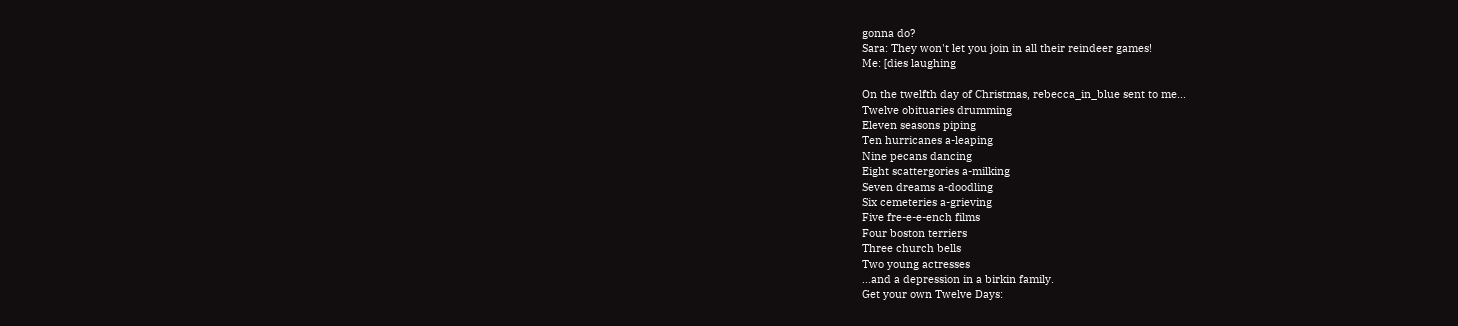gonna do?
Sara: They won't let you join in all their reindeer games!
Me: [dies laughing

On the twelfth day of Christmas, rebecca_in_blue sent to me...
Twelve obituaries drumming
Eleven seasons piping
Ten hurricanes a-leaping
Nine pecans dancing
Eight scattergories a-milking
Seven dreams a-doodling
Six cemeteries a-grieving
Five fre-e-e-ench films
Four boston terriers
Three church bells
Two young actresses
...and a depression in a birkin family.
Get your own Twelve Days: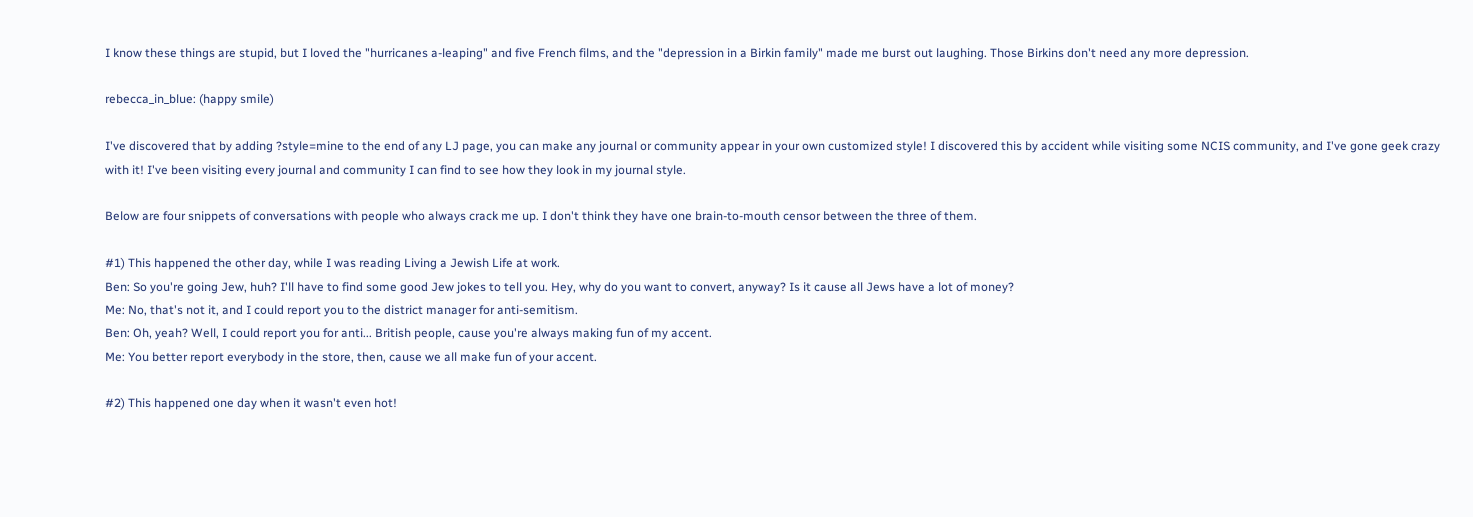I know these things are stupid, but I loved the "hurricanes a-leaping" and five French films, and the "depression in a Birkin family" made me burst out laughing. Those Birkins don't need any more depression.

rebecca_in_blue: (happy smile)

I've discovered that by adding ?style=mine to the end of any LJ page, you can make any journal or community appear in your own customized style! I discovered this by accident while visiting some NCIS community, and I've gone geek crazy with it! I've been visiting every journal and community I can find to see how they look in my journal style.

Below are four snippets of conversations with people who always crack me up. I don't think they have one brain-to-mouth censor between the three of them.

#1) This happened the other day, while I was reading Living a Jewish Life at work.
Ben: So you're going Jew, huh? I'll have to find some good Jew jokes to tell you. Hey, why do you want to convert, anyway? Is it cause all Jews have a lot of money?
Me: No, that's not it, and I could report you to the district manager for anti-semitism.
Ben: Oh, yeah? Well, I could report you for anti... British people, cause you're always making fun of my accent.
Me: You better report everybody in the store, then, cause we all make fun of your accent.

#2) This happened one day when it wasn't even hot!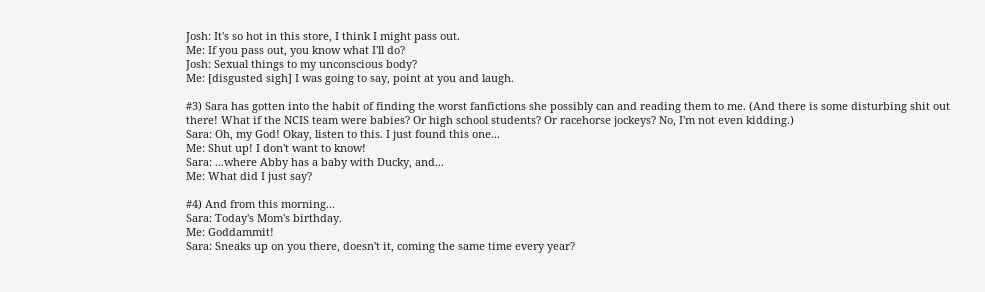Josh: It's so hot in this store, I think I might pass out.
Me: If you pass out, you know what I'll do?
Josh: Sexual things to my unconscious body?
Me: [disgusted sigh] I was going to say, point at you and laugh.

#3) Sara has gotten into the habit of finding the worst fanfictions she possibly can and reading them to me. (And there is some disturbing shit out there! What if the NCIS team were babies? Or high school students? Or racehorse jockeys? No, I'm not even kidding.)
Sara: Oh, my God! Okay, listen to this. I just found this one...
Me: Shut up! I don't want to know!
Sara: ...where Abby has a baby with Ducky, and...
Me: What did I just say?

#4) And from this morning...
Sara: Today's Mom's birthday.
Me: Goddammit!
Sara: Sneaks up on you there, doesn't it, coming the same time every year?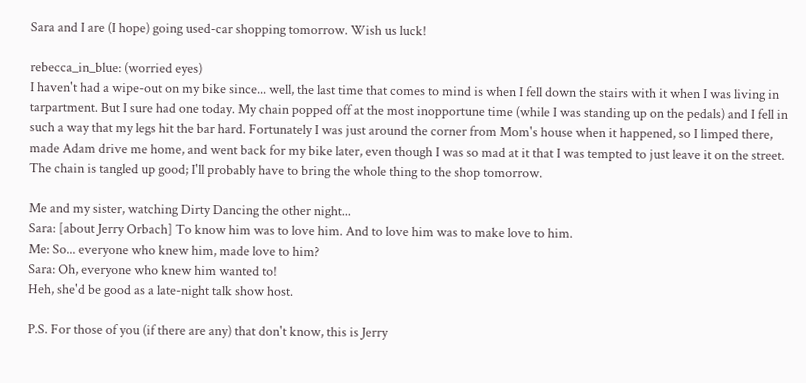Sara and I are (I hope) going used-car shopping tomorrow. Wish us luck!

rebecca_in_blue: (worried eyes)
I haven't had a wipe-out on my bike since... well, the last time that comes to mind is when I fell down the stairs with it when I was living in tarpartment. But I sure had one today. My chain popped off at the most inopportune time (while I was standing up on the pedals) and I fell in such a way that my legs hit the bar hard. Fortunately I was just around the corner from Mom's house when it happened, so I limped there, made Adam drive me home, and went back for my bike later, even though I was so mad at it that I was tempted to just leave it on the street. The chain is tangled up good; I'll probably have to bring the whole thing to the shop tomorrow.

Me and my sister, watching Dirty Dancing the other night...
Sara: [about Jerry Orbach] To know him was to love him. And to love him was to make love to him.
Me: So... everyone who knew him, made love to him?
Sara: Oh, everyone who knew him wanted to!
Heh, she'd be good as a late-night talk show host.

P.S. For those of you (if there are any) that don't know, this is Jerry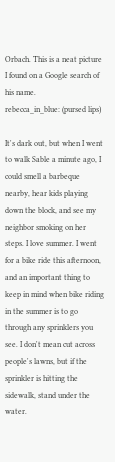Orbach. This is a neat picture I found on a Google search of his name.
rebecca_in_blue: (pursed lips)

It's dark out, but when I went to walk Sable a minute ago, I could smell a barbeque nearby, hear kids playing down the block, and see my neighbor smoking on her steps. I love summer. I went for a bike ride this afternoon, and an important thing to keep in mind when bike riding in the summer is to go through any sprinklers you see. I don't mean cut across people's lawns, but if the sprinkler is hitting the sidewalk, stand under the water.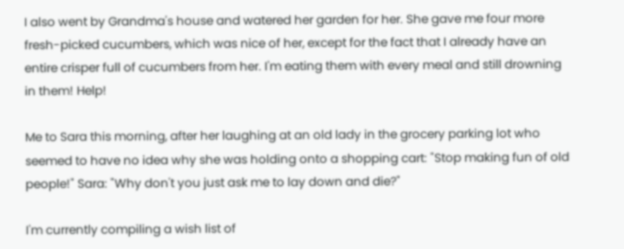I also went by Grandma's house and watered her garden for her. She gave me four more fresh-picked cucumbers, which was nice of her, except for the fact that I already have an entire crisper full of cucumbers from her. I'm eating them with every meal and still drowning in them! Help!

Me to Sara this morning, after her laughing at an old lady in the grocery parking lot who seemed to have no idea why she was holding onto a shopping cart: "Stop making fun of old people!" Sara: "Why don't you just ask me to lay down and die?"

I'm currently compiling a wish list of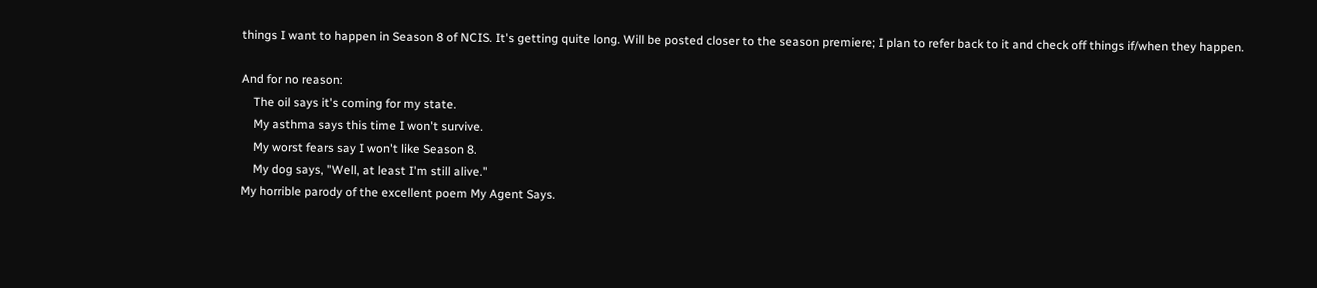things I want to happen in Season 8 of NCIS. It's getting quite long. Will be posted closer to the season premiere; I plan to refer back to it and check off things if/when they happen.

And for no reason:
    The oil says it's coming for my state.
    My asthma says this time I won't survive.
    My worst fears say I won't like Season 8.
    My dog says, "Well, at least I'm still alive."
My horrible parody of the excellent poem My Agent Says.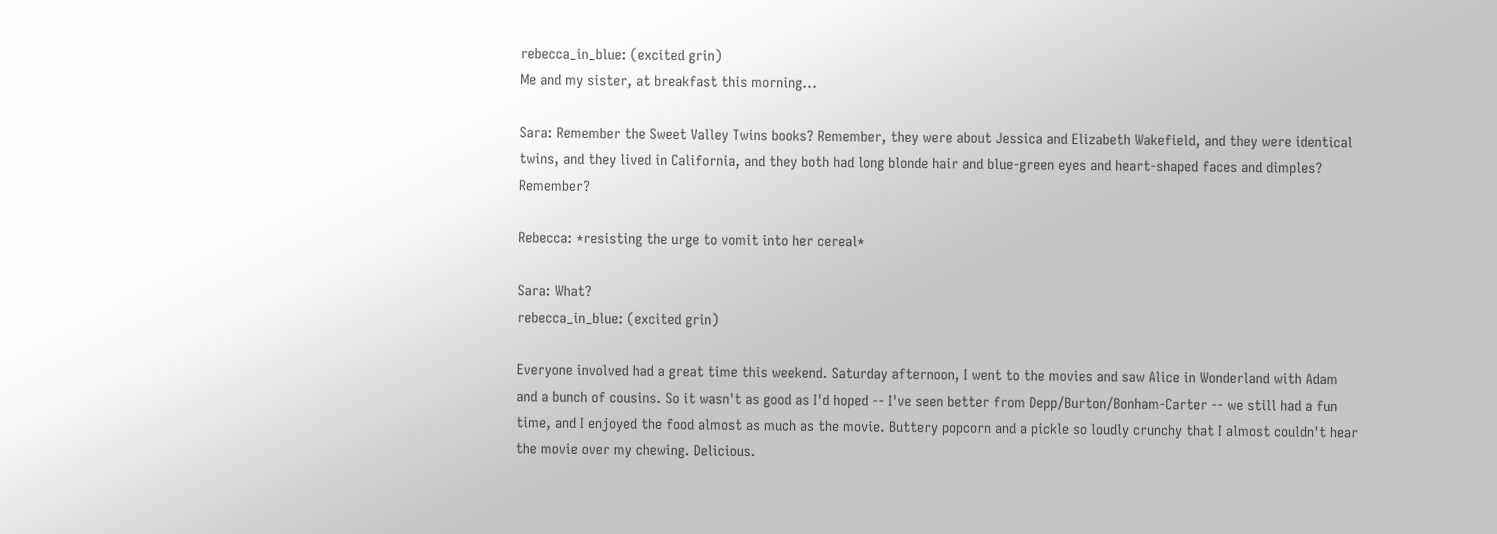rebecca_in_blue: (excited grin)
Me and my sister, at breakfast this morning...

Sara: Remember the Sweet Valley Twins books? Remember, they were about Jessica and Elizabeth Wakefield, and they were identical twins, and they lived in California, and they both had long blonde hair and blue-green eyes and heart-shaped faces and dimples? Remember?

Rebecca: *resisting the urge to vomit into her cereal*

Sara: What?
rebecca_in_blue: (excited grin)

Everyone involved had a great time this weekend. Saturday afternoon, I went to the movies and saw Alice in Wonderland with Adam and a bunch of cousins. So it wasn't as good as I'd hoped -- I've seen better from Depp/Burton/Bonham-Carter -- we still had a fun time, and I enjoyed the food almost as much as the movie. Buttery popcorn and a pickle so loudly crunchy that I almost couldn't hear the movie over my chewing. Delicious.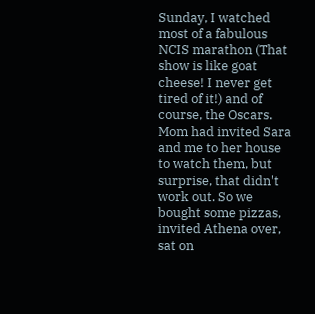Sunday, I watched most of a fabulous NCIS marathon (That show is like goat cheese! I never get tired of it!) and of course, the Oscars. Mom had invited Sara and me to her house to watch them, but surprise, that didn't work out. So we bought some pizzas, invited Athena over, sat on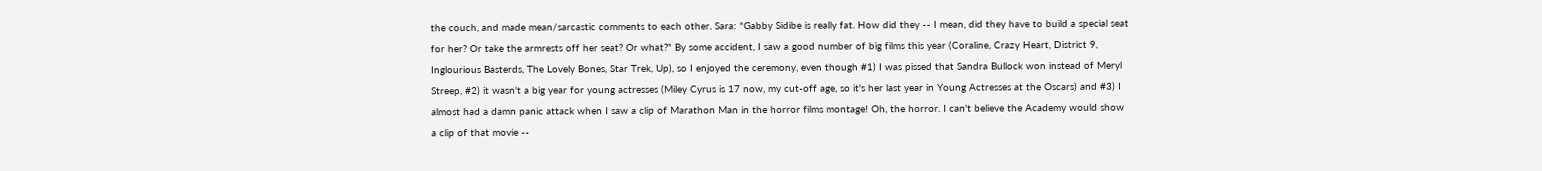the couch, and made mean/sarcastic comments to each other. Sara: "Gabby Sidibe is really fat. How did they -- I mean, did they have to build a special seat for her? Or take the armrests off her seat? Or what?" By some accident, I saw a good number of big films this year (Coraline, Crazy Heart, District 9, Inglourious Basterds, The Lovely Bones, Star Trek, Up), so I enjoyed the ceremony, even though #1) I was pissed that Sandra Bullock won instead of Meryl Streep, #2) it wasn't a big year for young actresses (Miley Cyrus is 17 now, my cut-off age, so it's her last year in Young Actresses at the Oscars) and #3) I almost had a damn panic attack when I saw a clip of Marathon Man in the horror films montage! Oh, the horror. I can't believe the Academy would show a clip of that movie --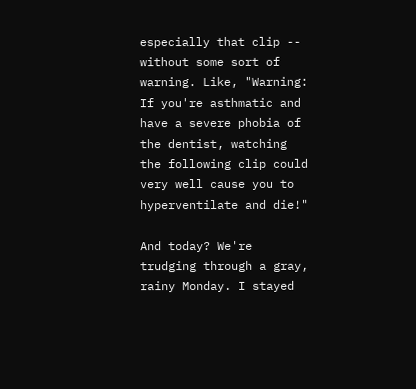especially that clip -- without some sort of warning. Like, "Warning: If you're asthmatic and have a severe phobia of the dentist, watching the following clip could very well cause you to hyperventilate and die!"

And today? We're trudging through a gray, rainy Monday. I stayed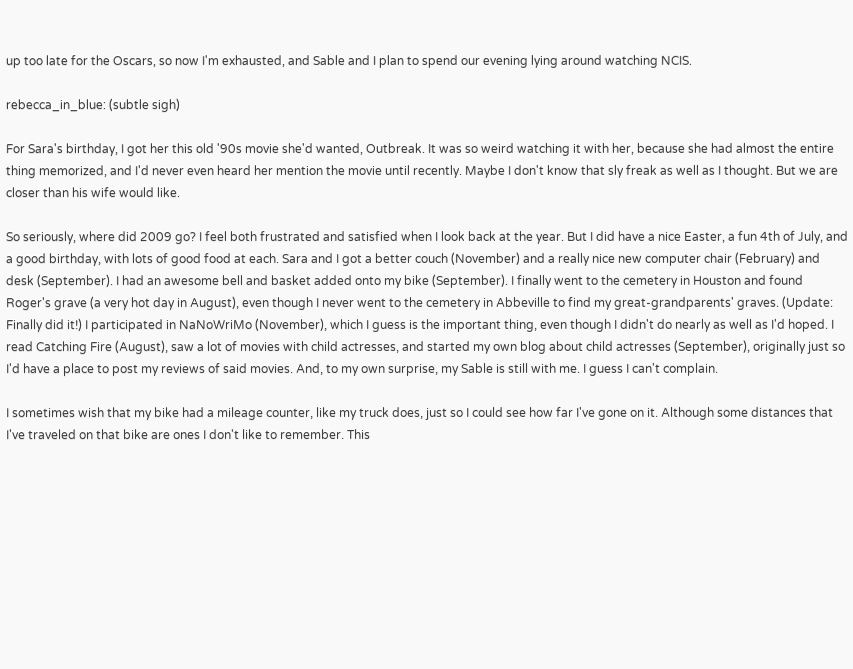up too late for the Oscars, so now I'm exhausted, and Sable and I plan to spend our evening lying around watching NCIS.

rebecca_in_blue: (subtle sigh)

For Sara's birthday, I got her this old '90s movie she'd wanted, Outbreak. It was so weird watching it with her, because she had almost the entire thing memorized, and I'd never even heard her mention the movie until recently. Maybe I don't know that sly freak as well as I thought. But we are closer than his wife would like.

So seriously, where did 2009 go? I feel both frustrated and satisfied when I look back at the year. But I did have a nice Easter, a fun 4th of July, and a good birthday, with lots of good food at each. Sara and I got a better couch (November) and a really nice new computer chair (February) and desk (September). I had an awesome bell and basket added onto my bike (September). I finally went to the cemetery in Houston and found Roger's grave (a very hot day in August), even though I never went to the cemetery in Abbeville to find my great-grandparents' graves. (Update: Finally did it!) I participated in NaNoWriMo (November), which I guess is the important thing, even though I didn't do nearly as well as I'd hoped. I read Catching Fire (August), saw a lot of movies with child actresses, and started my own blog about child actresses (September), originally just so I'd have a place to post my reviews of said movies. And, to my own surprise, my Sable is still with me. I guess I can't complain.

I sometimes wish that my bike had a mileage counter, like my truck does, just so I could see how far I've gone on it. Although some distances that I've traveled on that bike are ones I don't like to remember. This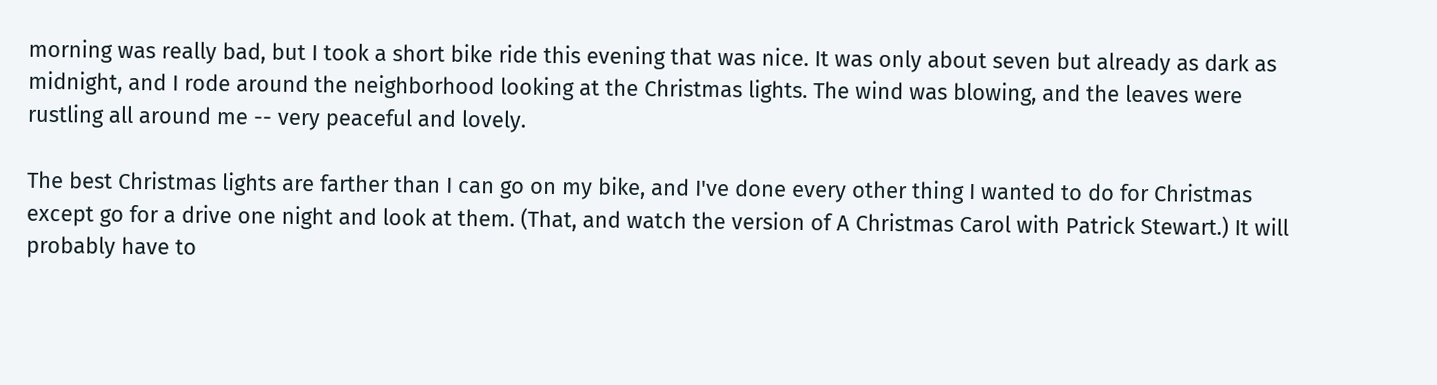morning was really bad, but I took a short bike ride this evening that was nice. It was only about seven but already as dark as midnight, and I rode around the neighborhood looking at the Christmas lights. The wind was blowing, and the leaves were rustling all around me -- very peaceful and lovely.

The best Christmas lights are farther than I can go on my bike, and I've done every other thing I wanted to do for Christmas except go for a drive one night and look at them. (That, and watch the version of A Christmas Carol with Patrick Stewart.) It will probably have to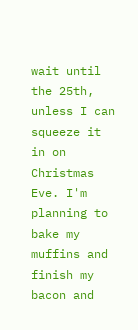wait until the 25th, unless I can squeeze it in on Christmas Eve. I'm planning to bake my muffins and finish my bacon and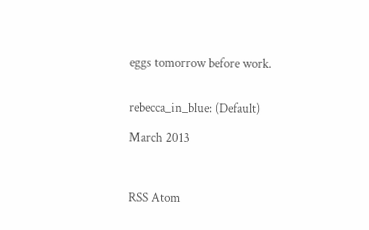eggs tomorrow before work.


rebecca_in_blue: (Default)

March 2013



RSS Atom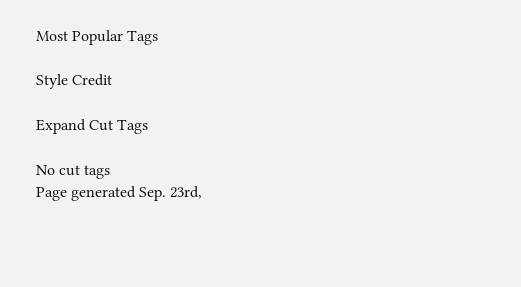Most Popular Tags

Style Credit

Expand Cut Tags

No cut tags
Page generated Sep. 23rd,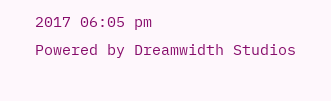2017 06:05 pm
Powered by Dreamwidth Studios